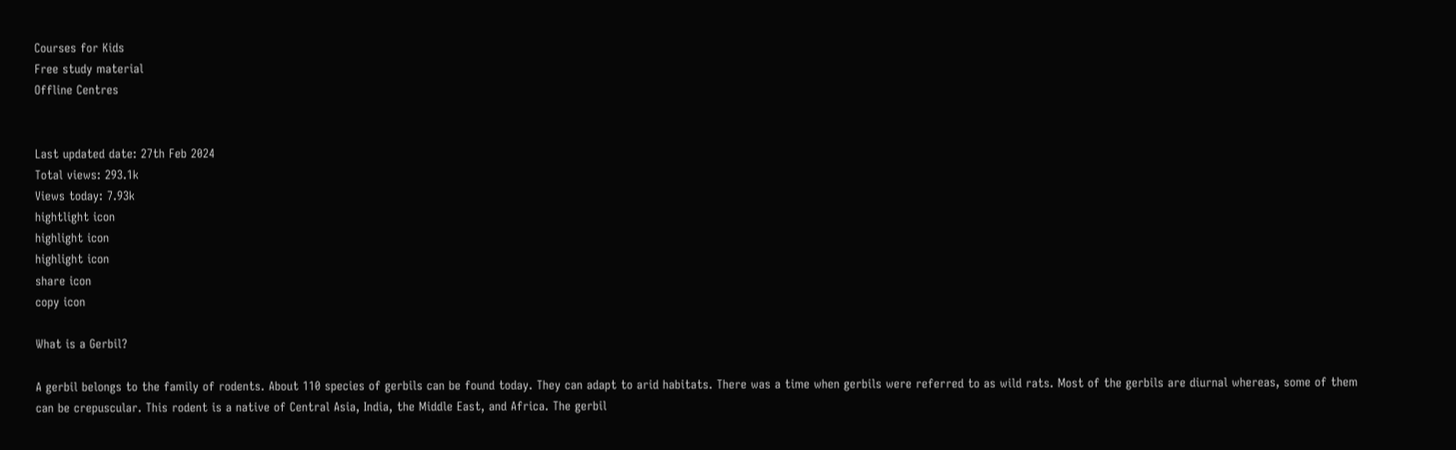Courses for Kids
Free study material
Offline Centres


Last updated date: 27th Feb 2024
Total views: 293.1k
Views today: 7.93k
hightlight icon
highlight icon
highlight icon
share icon
copy icon

What is a Gerbil?

A gerbil belongs to the family of rodents. About 110 species of gerbils can be found today. They can adapt to arid habitats. There was a time when gerbils were referred to as wild rats. Most of the gerbils are diurnal whereas, some of them can be crepuscular. This rodent is a native of Central Asia, India, the Middle East, and Africa. The gerbil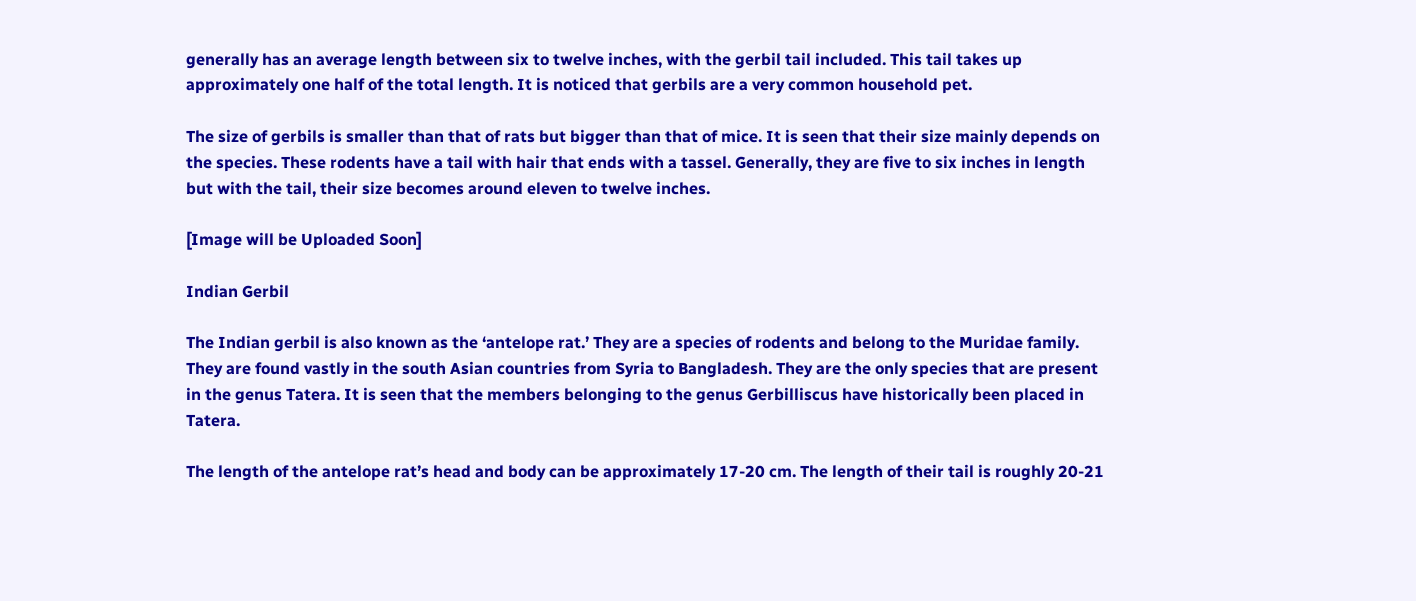generally has an average length between six to twelve inches, with the gerbil tail included. This tail takes up approximately one half of the total length. It is noticed that gerbils are a very common household pet.

The size of gerbils is smaller than that of rats but bigger than that of mice. It is seen that their size mainly depends on the species. These rodents have a tail with hair that ends with a tassel. Generally, they are five to six inches in length but with the tail, their size becomes around eleven to twelve inches.

[Image will be Uploaded Soon]

Indian Gerbil

The Indian gerbil is also known as the ‘antelope rat.’ They are a species of rodents and belong to the Muridae family. They are found vastly in the south Asian countries from Syria to Bangladesh. They are the only species that are present in the genus Tatera. It is seen that the members belonging to the genus Gerbilliscus have historically been placed in Tatera.

The length of the antelope rat’s head and body can be approximately 17-20 cm. The length of their tail is roughly 20-21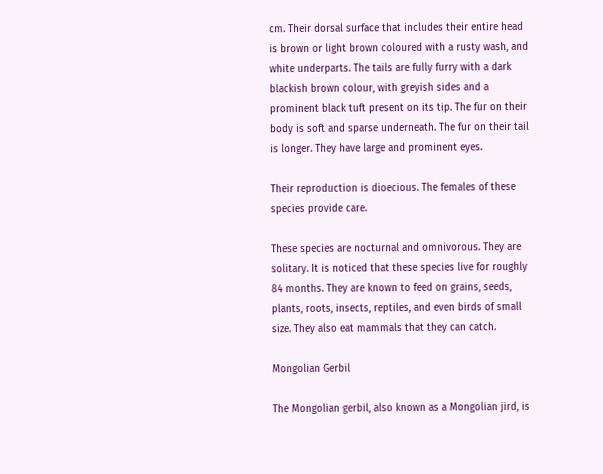cm. Their dorsal surface that includes their entire head is brown or light brown coloured with a rusty wash, and white underparts. The tails are fully furry with a dark blackish brown colour, with greyish sides and a prominent black tuft present on its tip. The fur on their body is soft and sparse underneath. The fur on their tail is longer. They have large and prominent eyes.

Their reproduction is dioecious. The females of these species provide care.

These species are nocturnal and omnivorous. They are solitary. It is noticed that these species live for roughly 84 months. They are known to feed on grains, seeds, plants, roots, insects, reptiles, and even birds of small size. They also eat mammals that they can catch.

Mongolian Gerbil

The Mongolian gerbil, also known as a Mongolian jird, is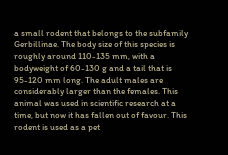a small rodent that belongs to the subfamily Gerbillinae. The body size of this species is roughly around 110-135 mm, with a bodyweight of 60-130 g and a tail that is 95-120 mm long. The adult males are considerably larger than the females. This animal was used in scientific research at a time, but now it has fallen out of favour. This rodent is used as a pet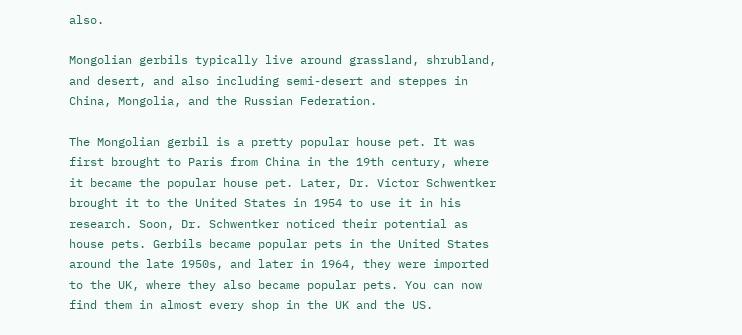also.

Mongolian gerbils typically live around grassland, shrubland, and desert, and also including semi-desert and steppes in China, Mongolia, and the Russian Federation.

The Mongolian gerbil is a pretty popular house pet. It was first brought to Paris from China in the 19th century, where it became the popular house pet. Later, Dr. Victor Schwentker brought it to the United States in 1954 to use it in his research. Soon, Dr. Schwentker noticed their potential as house pets. Gerbils became popular pets in the United States around the late 1950s, and later in 1964, they were imported to the UK, where they also became popular pets. You can now find them in almost every shop in the UK and the US.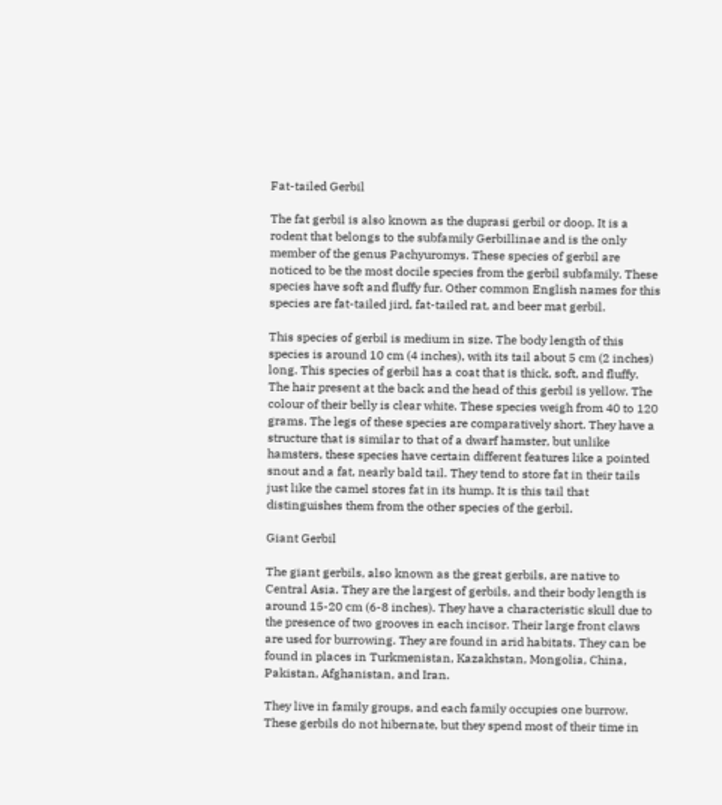Fat-tailed Gerbil

The fat gerbil is also known as the duprasi gerbil or doop. It is a rodent that belongs to the subfamily Gerbillinae and is the only member of the genus Pachyuromys. These species of gerbil are noticed to be the most docile species from the gerbil subfamily. These species have soft and fluffy fur. Other common English names for this species are fat-tailed jird, fat-tailed rat, and beer mat gerbil.

This species of gerbil is medium in size. The body length of this species is around 10 cm (4 inches), with its tail about 5 cm (2 inches) long. This species of gerbil has a coat that is thick, soft, and fluffy. The hair present at the back and the head of this gerbil is yellow. The colour of their belly is clear white. These species weigh from 40 to 120 grams. The legs of these species are comparatively short. They have a structure that is similar to that of a dwarf hamster, but unlike hamsters, these species have certain different features like a pointed snout and a fat, nearly bald tail. They tend to store fat in their tails just like the camel stores fat in its hump. It is this tail that distinguishes them from the other species of the gerbil.

Giant Gerbil

The giant gerbils, also known as the great gerbils, are native to Central Asia. They are the largest of gerbils, and their body length is around 15-20 cm (6-8 inches). They have a characteristic skull due to the presence of two grooves in each incisor. Their large front claws are used for burrowing. They are found in arid habitats. They can be found in places in Turkmenistan, Kazakhstan, Mongolia, China, Pakistan, Afghanistan, and Iran.

They live in family groups, and each family occupies one burrow. These gerbils do not hibernate, but they spend most of their time in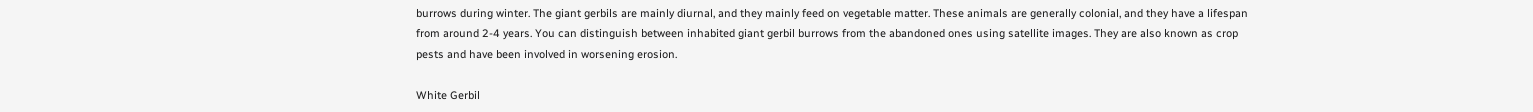burrows during winter. The giant gerbils are mainly diurnal, and they mainly feed on vegetable matter. These animals are generally colonial, and they have a lifespan from around 2-4 years. You can distinguish between inhabited giant gerbil burrows from the abandoned ones using satellite images. They are also known as crop pests and have been involved in worsening erosion.

White Gerbil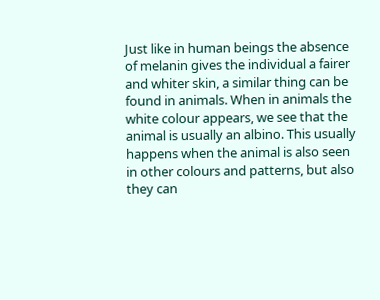Just like in human beings the absence of melanin gives the individual a fairer and whiter skin, a similar thing can be found in animals. When in animals the white colour appears, we see that the animal is usually an albino. This usually happens when the animal is also seen in other colours and patterns, but also they can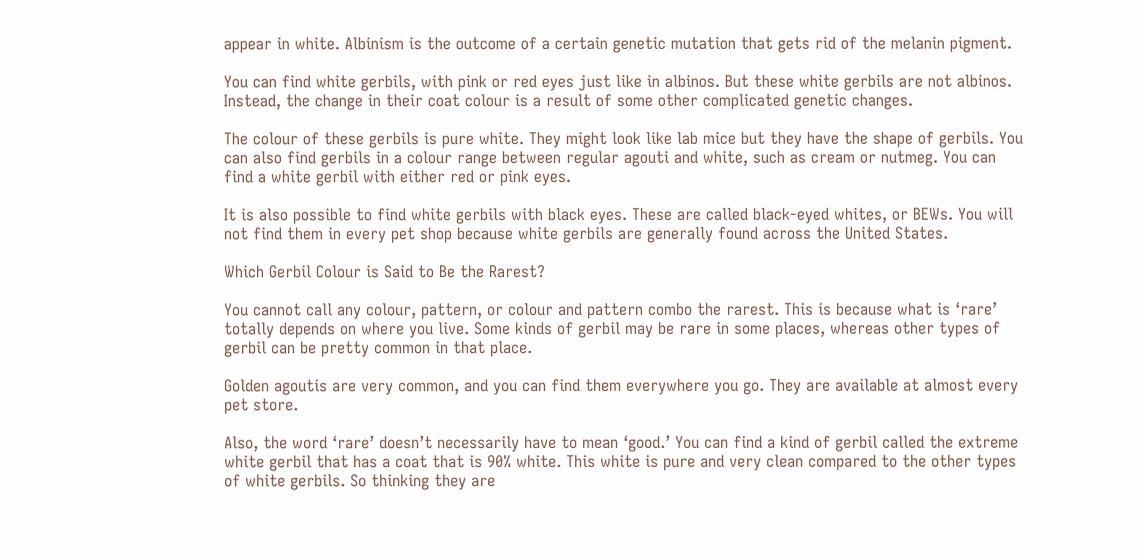appear in white. Albinism is the outcome of a certain genetic mutation that gets rid of the melanin pigment.

You can find white gerbils, with pink or red eyes just like in albinos. But these white gerbils are not albinos. Instead, the change in their coat colour is a result of some other complicated genetic changes.

The colour of these gerbils is pure white. They might look like lab mice but they have the shape of gerbils. You can also find gerbils in a colour range between regular agouti and white, such as cream or nutmeg. You can find a white gerbil with either red or pink eyes.

It is also possible to find white gerbils with black eyes. These are called black-eyed whites, or BEWs. You will not find them in every pet shop because white gerbils are generally found across the United States.

Which Gerbil Colour is Said to Be the Rarest?

You cannot call any colour, pattern, or colour and pattern combo the rarest. This is because what is ‘rare’ totally depends on where you live. Some kinds of gerbil may be rare in some places, whereas other types of gerbil can be pretty common in that place.

Golden agoutis are very common, and you can find them everywhere you go. They are available at almost every pet store.

Also, the word ‘rare’ doesn’t necessarily have to mean ‘good.’ You can find a kind of gerbil called the extreme white gerbil that has a coat that is 90% white. This white is pure and very clean compared to the other types of white gerbils. So thinking they are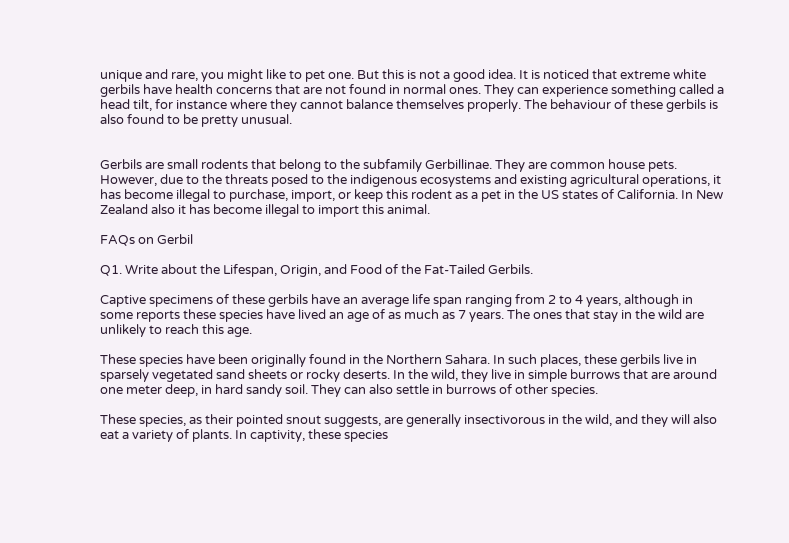unique and rare, you might like to pet one. But this is not a good idea. It is noticed that extreme white gerbils have health concerns that are not found in normal ones. They can experience something called a head tilt, for instance where they cannot balance themselves properly. The behaviour of these gerbils is also found to be pretty unusual.


Gerbils are small rodents that belong to the subfamily Gerbillinae. They are common house pets. However, due to the threats posed to the indigenous ecosystems and existing agricultural operations, it has become illegal to purchase, import, or keep this rodent as a pet in the US states of California. In New Zealand also it has become illegal to import this animal.

FAQs on Gerbil

Q1. Write about the Lifespan, Origin, and Food of the Fat-Tailed Gerbils.

Captive specimens of these gerbils have an average life span ranging from 2 to 4 years, although in some reports these species have lived an age of as much as 7 years. The ones that stay in the wild are unlikely to reach this age.

These species have been originally found in the Northern Sahara. In such places, these gerbils live in sparsely vegetated sand sheets or rocky deserts. In the wild, they live in simple burrows that are around one meter deep, in hard sandy soil. They can also settle in burrows of other species.

These species, as their pointed snout suggests, are generally insectivorous in the wild, and they will also eat a variety of plants. In captivity, these species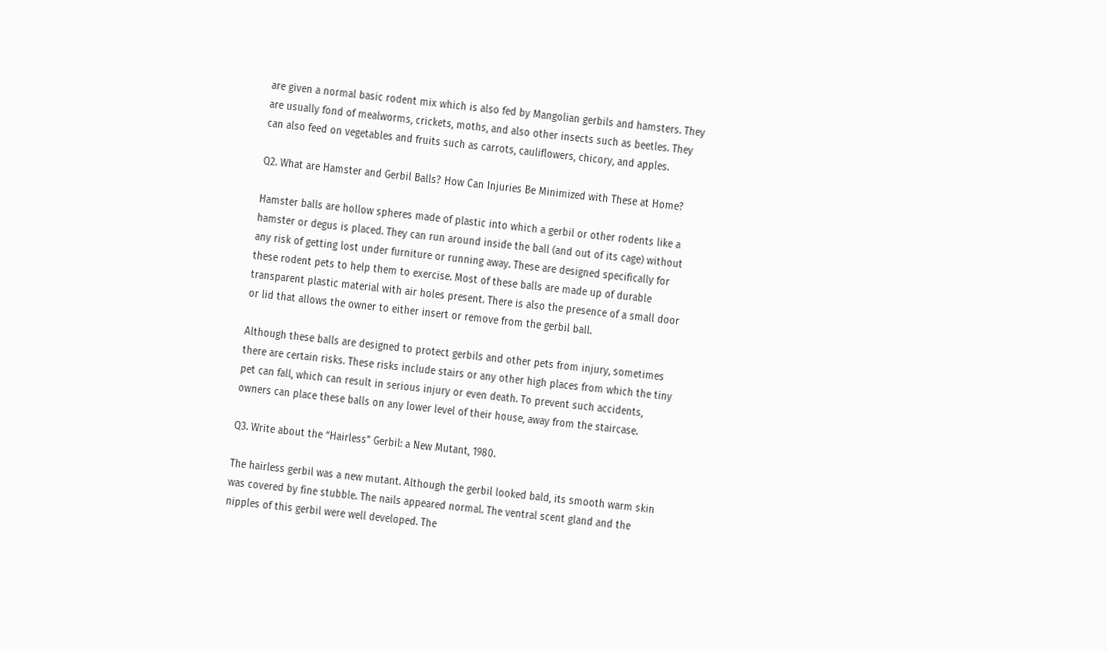are given a normal basic rodent mix which is also fed by Mangolian gerbils and hamsters. They are usually fond of mealworms, crickets, moths, and also other insects such as beetles. They can also feed on vegetables and fruits such as carrots, cauliflowers, chicory, and apples.

Q2. What are Hamster and Gerbil Balls? How Can Injuries Be Minimized with These at Home?

Hamster balls are hollow spheres made of plastic into which a gerbil or other rodents like a hamster or degus is placed. They can run around inside the ball (and out of its cage) without any risk of getting lost under furniture or running away. These are designed specifically for these rodent pets to help them to exercise. Most of these balls are made up of durable transparent plastic material with air holes present. There is also the presence of a small door or lid that allows the owner to either insert or remove from the gerbil ball.

Although these balls are designed to protect gerbils and other pets from injury, sometimes there are certain risks. These risks include stairs or any other high places from which the tiny pet can fall, which can result in serious injury or even death. To prevent such accidents, owners can place these balls on any lower level of their house, away from the staircase.

Q3. Write about the “Hairless” Gerbil: a New Mutant, 1980.

The hairless gerbil was a new mutant. Although the gerbil looked bald, its smooth warm skin was covered by fine stubble. The nails appeared normal. The ventral scent gland and the nipples of this gerbil were well developed. The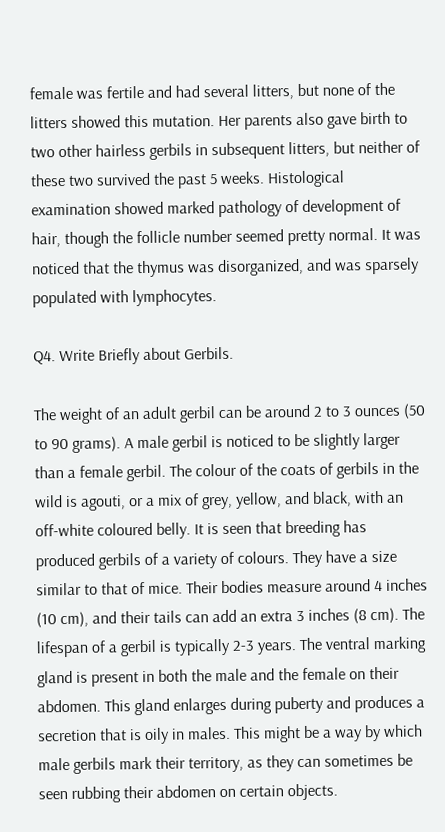female was fertile and had several litters, but none of the litters showed this mutation. Her parents also gave birth to two other hairless gerbils in subsequent litters, but neither of these two survived the past 5 weeks. Histological examination showed marked pathology of development of hair, though the follicle number seemed pretty normal. It was noticed that the thymus was disorganized, and was sparsely populated with lymphocytes.

Q4. Write Briefly about Gerbils.

The weight of an adult gerbil can be around 2 to 3 ounces (50 to 90 grams). A male gerbil is noticed to be slightly larger than a female gerbil. The colour of the coats of gerbils in the wild is agouti, or a mix of grey, yellow, and black, with an off-white coloured belly. It is seen that breeding has produced gerbils of a variety of colours. They have a size similar to that of mice. Their bodies measure around 4 inches (10 cm), and their tails can add an extra 3 inches (8 cm). The lifespan of a gerbil is typically 2-3 years. The ventral marking gland is present in both the male and the female on their abdomen. This gland enlarges during puberty and produces a secretion that is oily in males. This might be a way by which male gerbils mark their territory, as they can sometimes be seen rubbing their abdomen on certain objects.